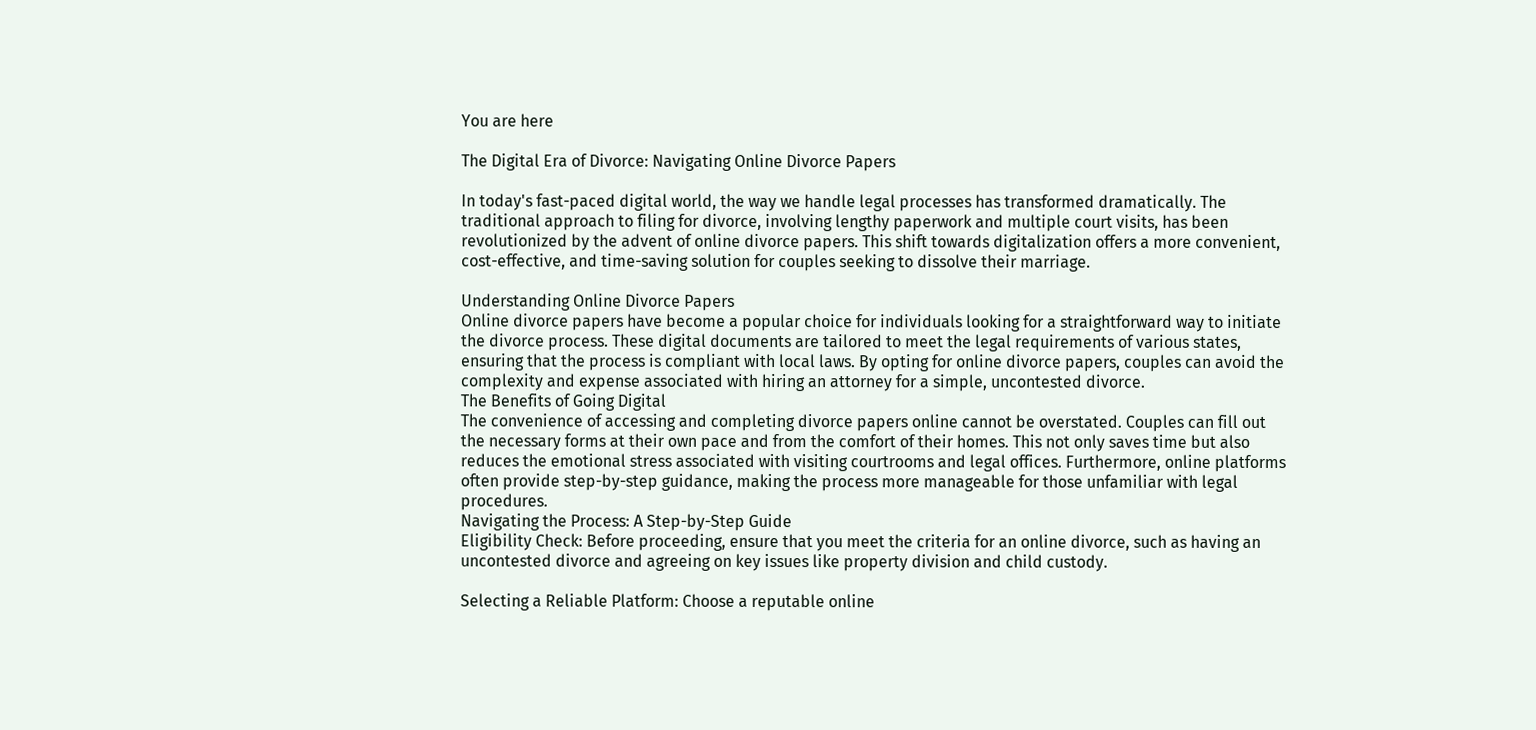You are here

The Digital Era of Divorce: Navigating Online Divorce Papers

In today's fast-paced digital world, the way we handle legal processes has transformed dramatically. The traditional approach to filing for divorce, involving lengthy paperwork and multiple court visits, has been revolutionized by the advent of online divorce papers. This shift towards digitalization offers a more convenient, cost-effective, and time-saving solution for couples seeking to dissolve their marriage.

Understanding Online Divorce Papers
Online divorce papers have become a popular choice for individuals looking for a straightforward way to initiate the divorce process. These digital documents are tailored to meet the legal requirements of various states, ensuring that the process is compliant with local laws. By opting for online divorce papers, couples can avoid the complexity and expense associated with hiring an attorney for a simple, uncontested divorce.
The Benefits of Going Digital
The convenience of accessing and completing divorce papers online cannot be overstated. Couples can fill out the necessary forms at their own pace and from the comfort of their homes. This not only saves time but also reduces the emotional stress associated with visiting courtrooms and legal offices. Furthermore, online platforms often provide step-by-step guidance, making the process more manageable for those unfamiliar with legal procedures.
Navigating the Process: A Step-by-Step Guide
Eligibility Check: Before proceeding, ensure that you meet the criteria for an online divorce, such as having an uncontested divorce and agreeing on key issues like property division and child custody.

Selecting a Reliable Platform: Choose a reputable online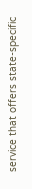service that offers state-specific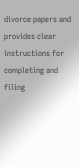divorce papers and provides clear instructions for completing and filing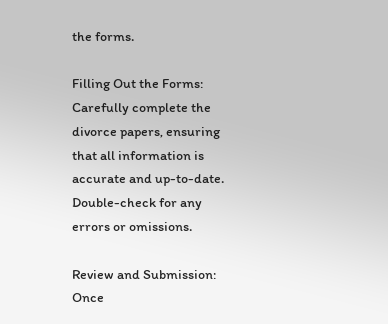the forms.

Filling Out the Forms: Carefully complete the divorce papers, ensuring that all information is accurate and up-to-date. Double-check for any errors or omissions.

Review and Submission: Once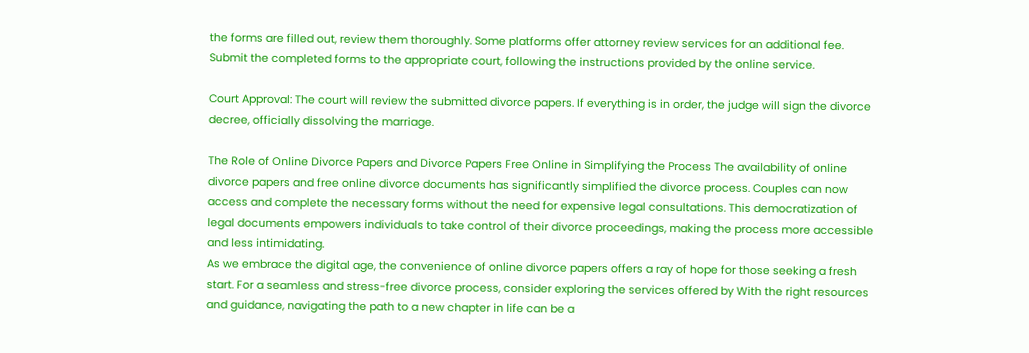the forms are filled out, review them thoroughly. Some platforms offer attorney review services for an additional fee. Submit the completed forms to the appropriate court, following the instructions provided by the online service.

Court Approval: The court will review the submitted divorce papers. If everything is in order, the judge will sign the divorce decree, officially dissolving the marriage.

The Role of Online Divorce Papers and Divorce Papers Free Online in Simplifying the Process The availability of online divorce papers and free online divorce documents has significantly simplified the divorce process. Couples can now access and complete the necessary forms without the need for expensive legal consultations. This democratization of legal documents empowers individuals to take control of their divorce proceedings, making the process more accessible and less intimidating.
As we embrace the digital age, the convenience of online divorce papers offers a ray of hope for those seeking a fresh start. For a seamless and stress-free divorce process, consider exploring the services offered by With the right resources and guidance, navigating the path to a new chapter in life can be a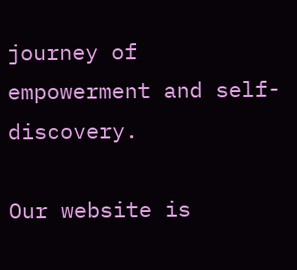journey of empowerment and self-discovery.

Our website is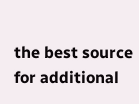the best source for additional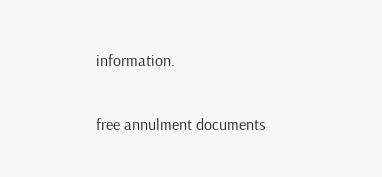information.

free annulment documents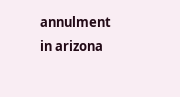annulment in arizona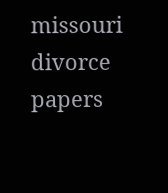missouri divorce papers